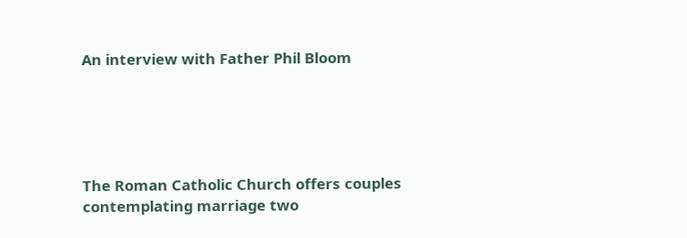An interview with Father Phil Bloom





The Roman Catholic Church offers couples contemplating marriage two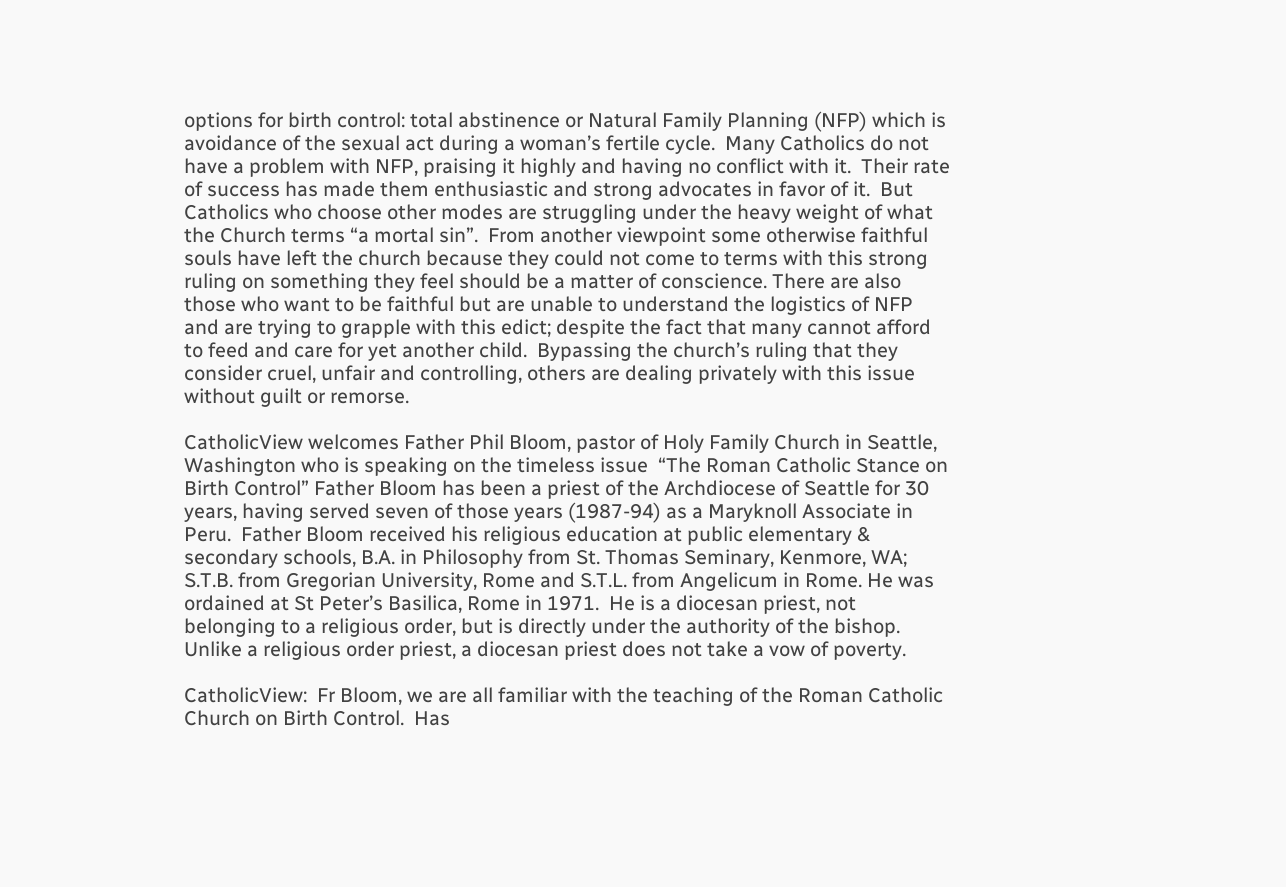options for birth control: total abstinence or Natural Family Planning (NFP) which is avoidance of the sexual act during a woman’s fertile cycle.  Many Catholics do not have a problem with NFP, praising it highly and having no conflict with it.  Their rate of success has made them enthusiastic and strong advocates in favor of it.  But Catholics who choose other modes are struggling under the heavy weight of what the Church terms “a mortal sin”.  From another viewpoint some otherwise faithful souls have left the church because they could not come to terms with this strong ruling on something they feel should be a matter of conscience. There are also those who want to be faithful but are unable to understand the logistics of NFP and are trying to grapple with this edict; despite the fact that many cannot afford to feed and care for yet another child.  Bypassing the church’s ruling that they consider cruel, unfair and controlling, others are dealing privately with this issue without guilt or remorse.

CatholicView welcomes Father Phil Bloom, pastor of Holy Family Church in Seattle, Washington who is speaking on the timeless issue  “The Roman Catholic Stance on Birth Control” Father Bloom has been a priest of the Archdiocese of Seattle for 30 years, having served seven of those years (1987-94) as a Maryknoll Associate in Peru.  Father Bloom received his religious education at public elementary & secondary schools, B.A. in Philosophy from St. Thomas Seminary, Kenmore, WA; S.T.B. from Gregorian University, Rome and S.T.L. from Angelicum in Rome. He was ordained at St Peter’s Basilica, Rome in 1971.  He is a diocesan priest, not belonging to a religious order, but is directly under the authority of the bishop. Unlike a religious order priest, a diocesan priest does not take a vow of poverty.

CatholicView:  Fr Bloom, we are all familiar with the teaching of the Roman Catholic Church on Birth Control.  Has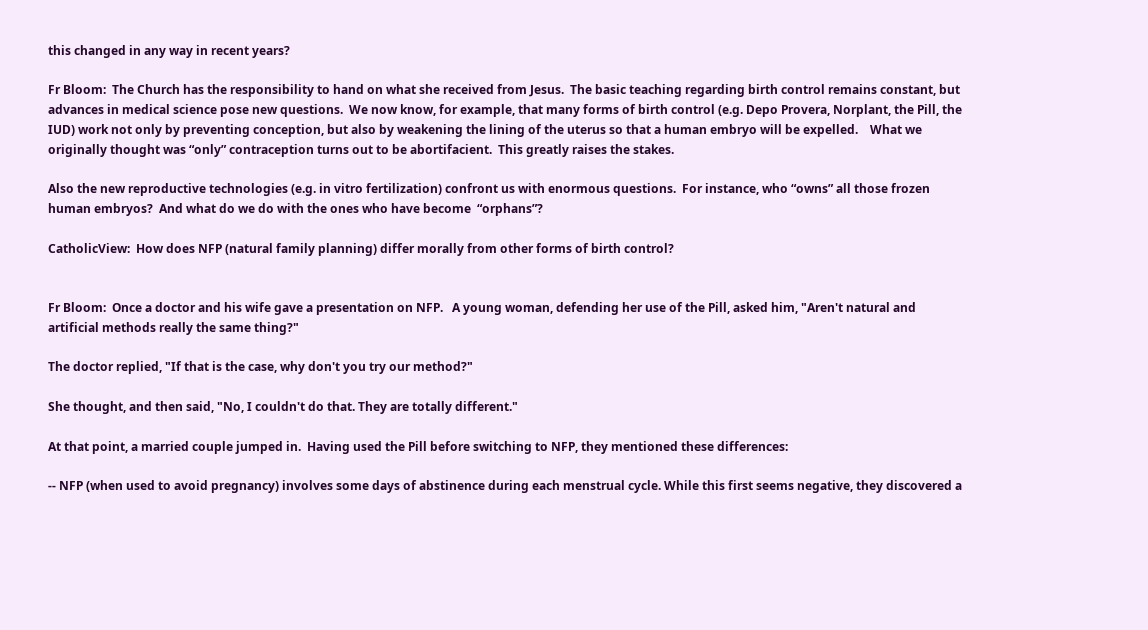this changed in any way in recent years?

Fr Bloom:  The Church has the responsibility to hand on what she received from Jesus.  The basic teaching regarding birth control remains constant, but advances in medical science pose new questions.  We now know, for example, that many forms of birth control (e.g. Depo Provera, Norplant, the Pill, the IUD) work not only by preventing conception, but also by weakening the lining of the uterus so that a human embryo will be expelled.    What we originally thought was “only” contraception turns out to be abortifacient.  This greatly raises the stakes.

Also the new reproductive technologies (e.g. in vitro fertilization) confront us with enormous questions.  For instance, who “owns” all those frozen human embryos?  And what do we do with the ones who have become  “orphans”?

CatholicView:  How does NFP (natural family planning) differ morally from other forms of birth control?


Fr Bloom:  Once a doctor and his wife gave a presentation on NFP.   A young woman, defending her use of the Pill, asked him, "Aren't natural and artificial methods really the same thing?"

The doctor replied, "If that is the case, why don't you try our method?"

She thought, and then said, "No, I couldn't do that. They are totally different."

At that point, a married couple jumped in.  Having used the Pill before switching to NFP, they mentioned these differences:

-- NFP (when used to avoid pregnancy) involves some days of abstinence during each menstrual cycle. While this first seems negative, they discovered a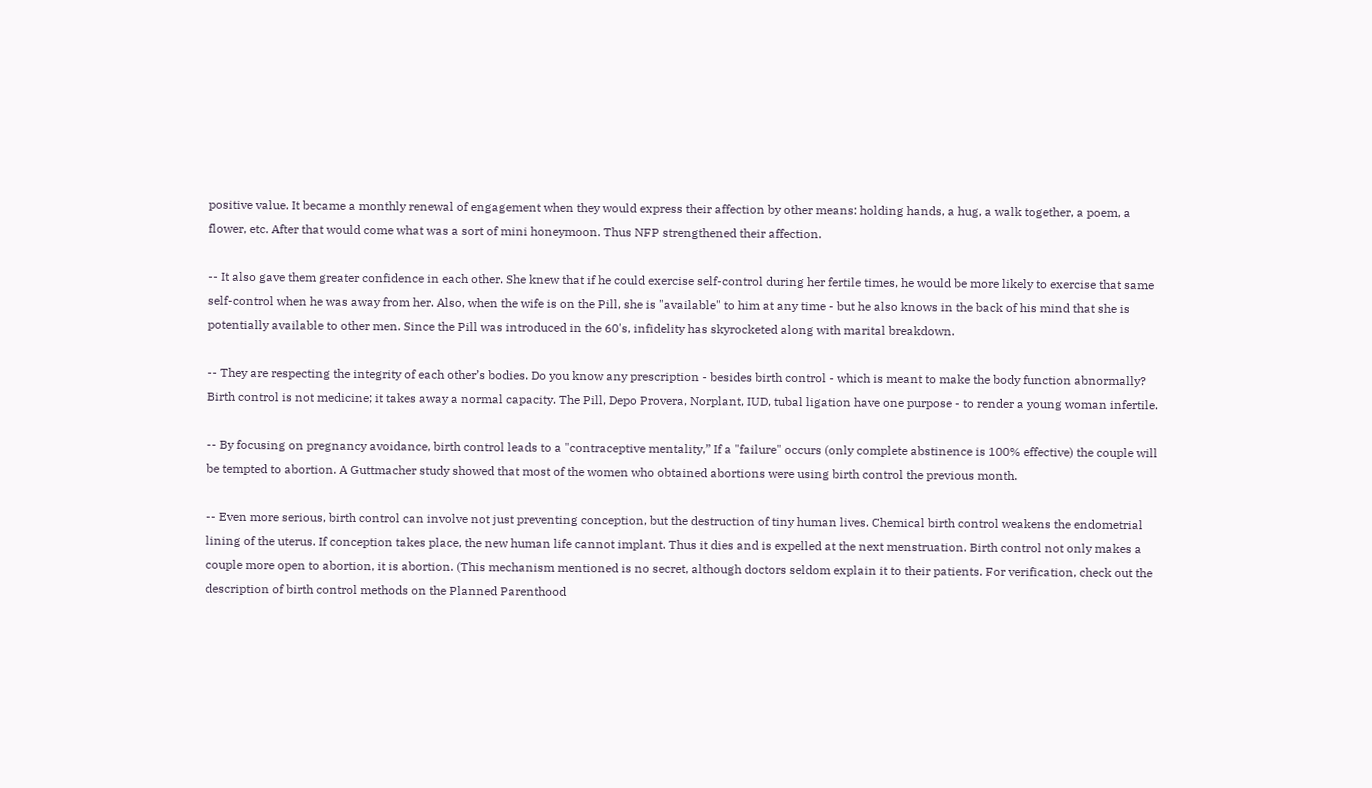positive value. It became a monthly renewal of engagement when they would express their affection by other means: holding hands, a hug, a walk together, a poem, a flower, etc. After that would come what was a sort of mini honeymoon. Thus NFP strengthened their affection.

-- It also gave them greater confidence in each other. She knew that if he could exercise self-control during her fertile times, he would be more likely to exercise that same self-control when he was away from her. Also, when the wife is on the Pill, she is "available" to him at any time - but he also knows in the back of his mind that she is potentially available to other men. Since the Pill was introduced in the 60's, infidelity has skyrocketed along with marital breakdown.

-- They are respecting the integrity of each other’s bodies. Do you know any prescription - besides birth control - which is meant to make the body function abnormally?  Birth control is not medicine; it takes away a normal capacity. The Pill, Depo Provera, Norplant, IUD, tubal ligation have one purpose - to render a young woman infertile.

-- By focusing on pregnancy avoidance, birth control leads to a "contraceptive mentality,” If a "failure" occurs (only complete abstinence is 100% effective) the couple will be tempted to abortion. A Guttmacher study showed that most of the women who obtained abortions were using birth control the previous month.

-- Even more serious, birth control can involve not just preventing conception, but the destruction of tiny human lives. Chemical birth control weakens the endometrial lining of the uterus. If conception takes place, the new human life cannot implant. Thus it dies and is expelled at the next menstruation. Birth control not only makes a couple more open to abortion, it is abortion. (This mechanism mentioned is no secret, although doctors seldom explain it to their patients. For verification, check out the description of birth control methods on the Planned Parenthood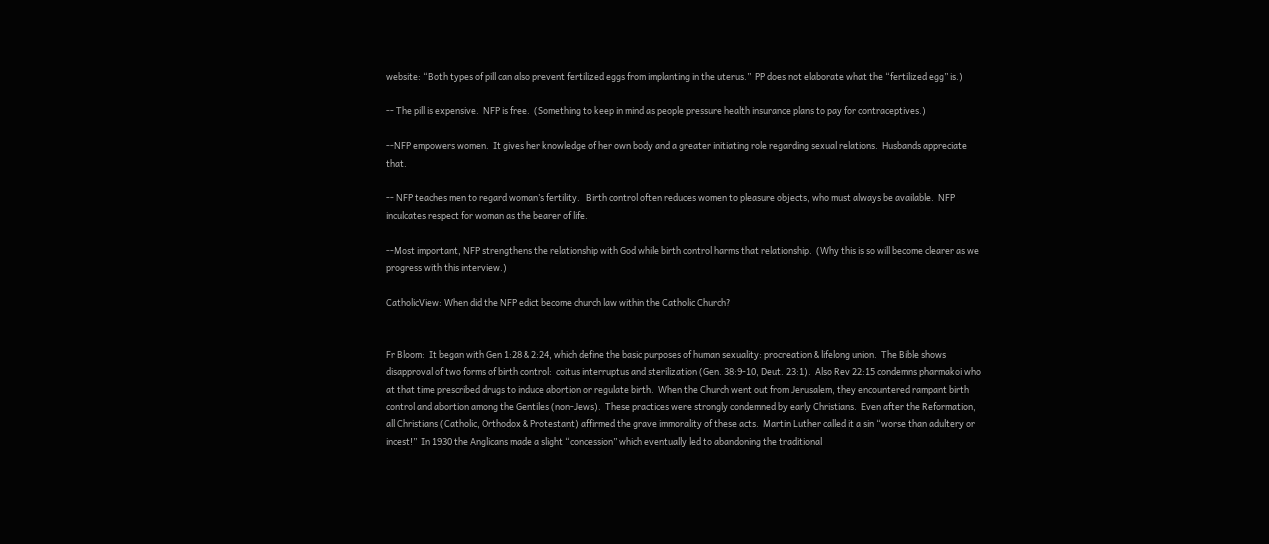website: “Both types of pill can also prevent fertilized eggs from implanting in the uterus.”  PP does not elaborate what the “fertilized egg” is.)

-- The pill is expensive.  NFP is free.  (Something to keep in mind as people pressure health insurance plans to pay for contraceptives.)

--NFP empowers women.  It gives her knowledge of her own body and a greater initiating role regarding sexual relations.  Husbands appreciate that.

-- NFP teaches men to regard woman’s fertility.   Birth control often reduces women to pleasure objects, who must always be available.  NFP inculcates respect for woman as the bearer of life.

--Most important, NFP strengthens the relationship with God while birth control harms that relationship.  (Why this is so will become clearer as we progress with this interview.)

CatholicView: When did the NFP edict become church law within the Catholic Church?


Fr Bloom:  It began with Gen 1:28 & 2:24, which define the basic purposes of human sexuality: procreation & lifelong union.  The Bible shows disapproval of two forms of birth control:  coitus interruptus and sterilization (Gen. 38:9-10, Deut. 23:1).  Also Rev 22:15 condemns pharmakoi who at that time prescribed drugs to induce abortion or regulate birth.  When the Church went out from Jerusalem, they encountered rampant birth control and abortion among the Gentiles (non-Jews).  These practices were strongly condemned by early Christians.  Even after the Reformation, all Christians (Catholic, Orthodox & Protestant) affirmed the grave immorality of these acts.  Martin Luther called it a sin “worse than adultery or incest!”  In 1930 the Anglicans made a slight “concession” which eventually led to abandoning the traditional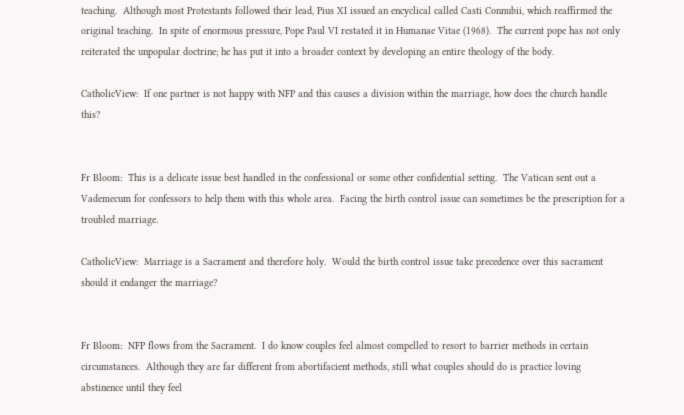teaching.  Although most Protestants followed their lead, Pius XI issued an encyclical called Casti Connubii, which reaffirmed the original teaching.  In spite of enormous pressure, Pope Paul VI restated it in Humanae Vitae (1968).  The current pope has not only reiterated the unpopular doctrine; he has put it into a broader context by developing an entire theology of the body.

CatholicView:  If one partner is not happy with NFP and this causes a division within the marriage, how does the church handle this?


Fr Bloom:  This is a delicate issue best handled in the confessional or some other confidential setting.  The Vatican sent out a Vademecum for confessors to help them with this whole area.  Facing the birth control issue can sometimes be the prescription for a troubled marriage.

CatholicView:  Marriage is a Sacrament and therefore holy.  Would the birth control issue take precedence over this sacrament should it endanger the marriage?


Fr Bloom:  NFP flows from the Sacrament.  I do know couples feel almost compelled to resort to barrier methods in certain circumstances.  Although they are far different from abortifacient methods, still what couples should do is practice loving abstinence until they feel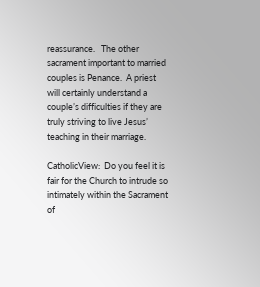reassurance.   The other sacrament important to married couples is Penance.  A priest will certainly understand a couple’s difficulties if they are truly striving to live Jesus’ teaching in their marriage.

CatholicView:  Do you feel it is fair for the Church to intrude so intimately within the Sacrament of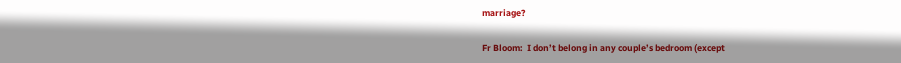marriage?

Fr Bloom:  I don’t belong in any couple’s bedroom (except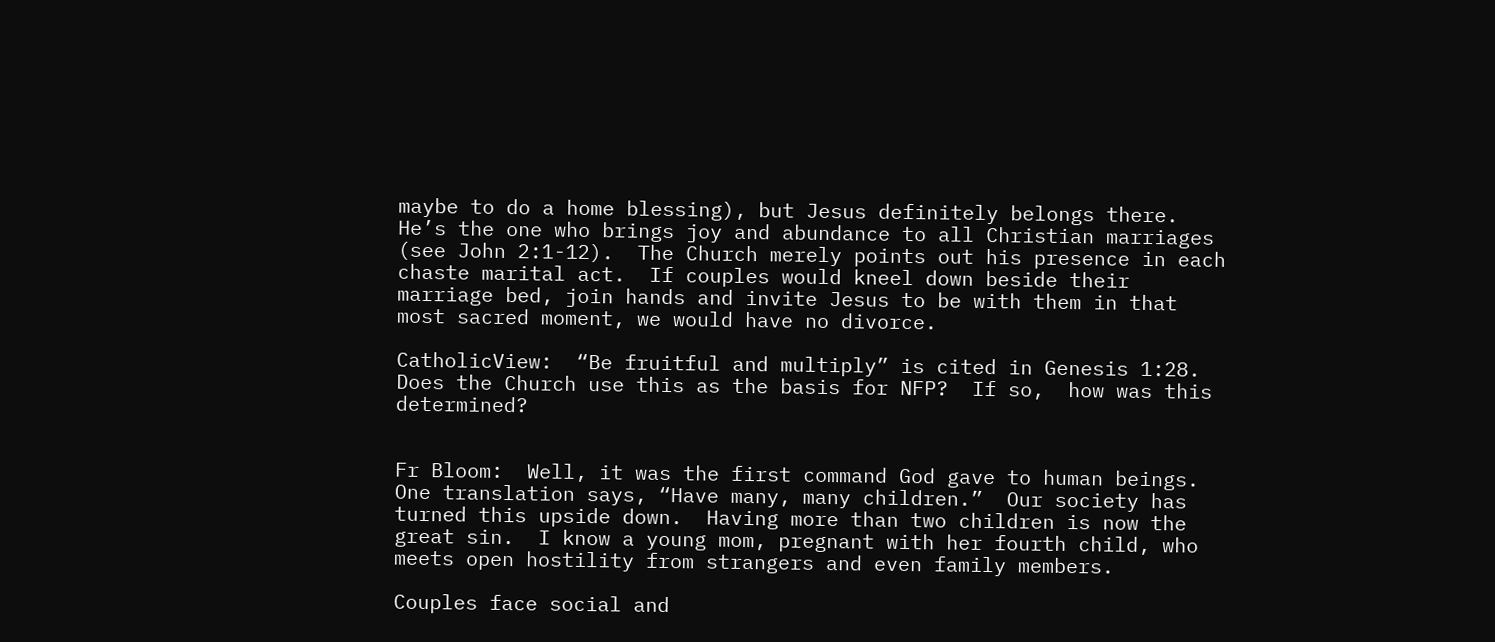maybe to do a home blessing), but Jesus definitely belongs there.  He’s the one who brings joy and abundance to all Christian marriages (see John 2:1-12).  The Church merely points out his presence in each chaste marital act.  If couples would kneel down beside their marriage bed, join hands and invite Jesus to be with them in that most sacred moment, we would have no divorce.

CatholicView:  “Be fruitful and multiply” is cited in Genesis 1:28.  Does the Church use this as the basis for NFP?  If so,  how was this determined?


Fr Bloom:  Well, it was the first command God gave to human beings.  One translation says, “Have many, many children.”  Our society has turned this upside down.  Having more than two children is now the great sin.  I know a young mom, pregnant with her fourth child, who meets open hostility from strangers and even family members.

Couples face social and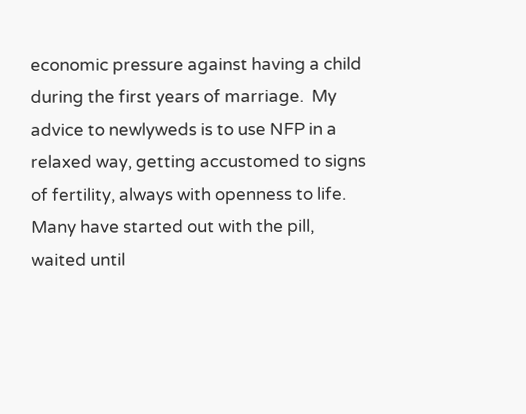economic pressure against having a child during the first years of marriage.  My advice to newlyweds is to use NFP in a relaxed way, getting accustomed to signs of fertility, always with openness to life.  Many have started out with the pill, waited until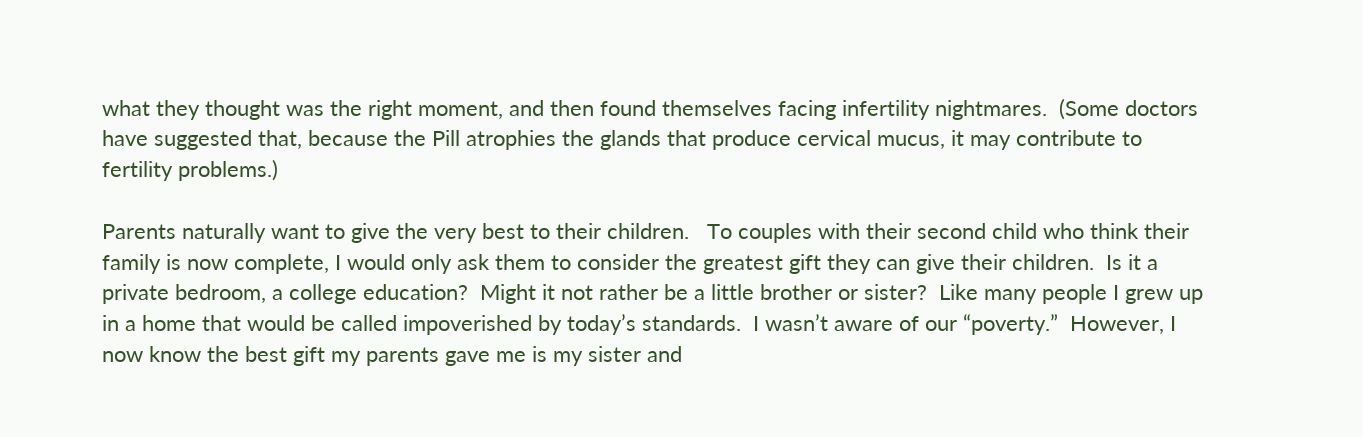what they thought was the right moment, and then found themselves facing infertility nightmares.  (Some doctors have suggested that, because the Pill atrophies the glands that produce cervical mucus, it may contribute to fertility problems.)

Parents naturally want to give the very best to their children.   To couples with their second child who think their family is now complete, I would only ask them to consider the greatest gift they can give their children.  Is it a private bedroom, a college education?  Might it not rather be a little brother or sister?  Like many people I grew up in a home that would be called impoverished by today’s standards.  I wasn’t aware of our “poverty.”  However, I now know the best gift my parents gave me is my sister and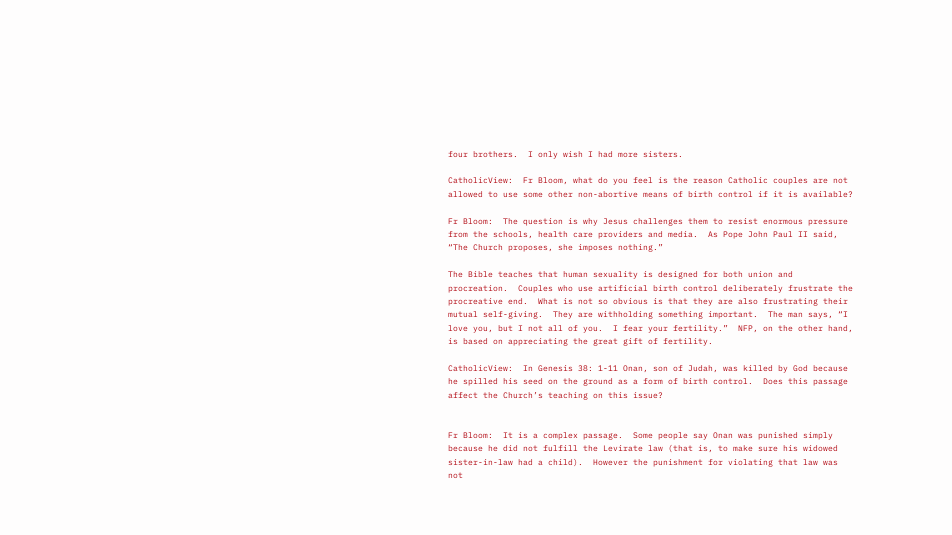four brothers.  I only wish I had more sisters.

CatholicView:  Fr Bloom, what do you feel is the reason Catholic couples are not allowed to use some other non-abortive means of birth control if it is available?

Fr Bloom:  The question is why Jesus challenges them to resist enormous pressure from the schools, health care providers and media.  As Pope John Paul II said, “The Church proposes, she imposes nothing.”

The Bible teaches that human sexuality is designed for both union and procreation.  Couples who use artificial birth control deliberately frustrate the procreative end.  What is not so obvious is that they are also frustrating their mutual self-giving.  They are withholding something important.  The man says, “I love you, but I not all of you.  I fear your fertility.”  NFP, on the other hand, is based on appreciating the great gift of fertility.

CatholicView:  In Genesis 38: 1-11 Onan, son of Judah, was killed by God because he spilled his seed on the ground as a form of birth control.  Does this passage affect the Church’s teaching on this issue?


Fr Bloom:  It is a complex passage.  Some people say Onan was punished simply because he did not fulfill the Levirate law (that is, to make sure his widowed sister-in-law had a child).  However the punishment for violating that law was not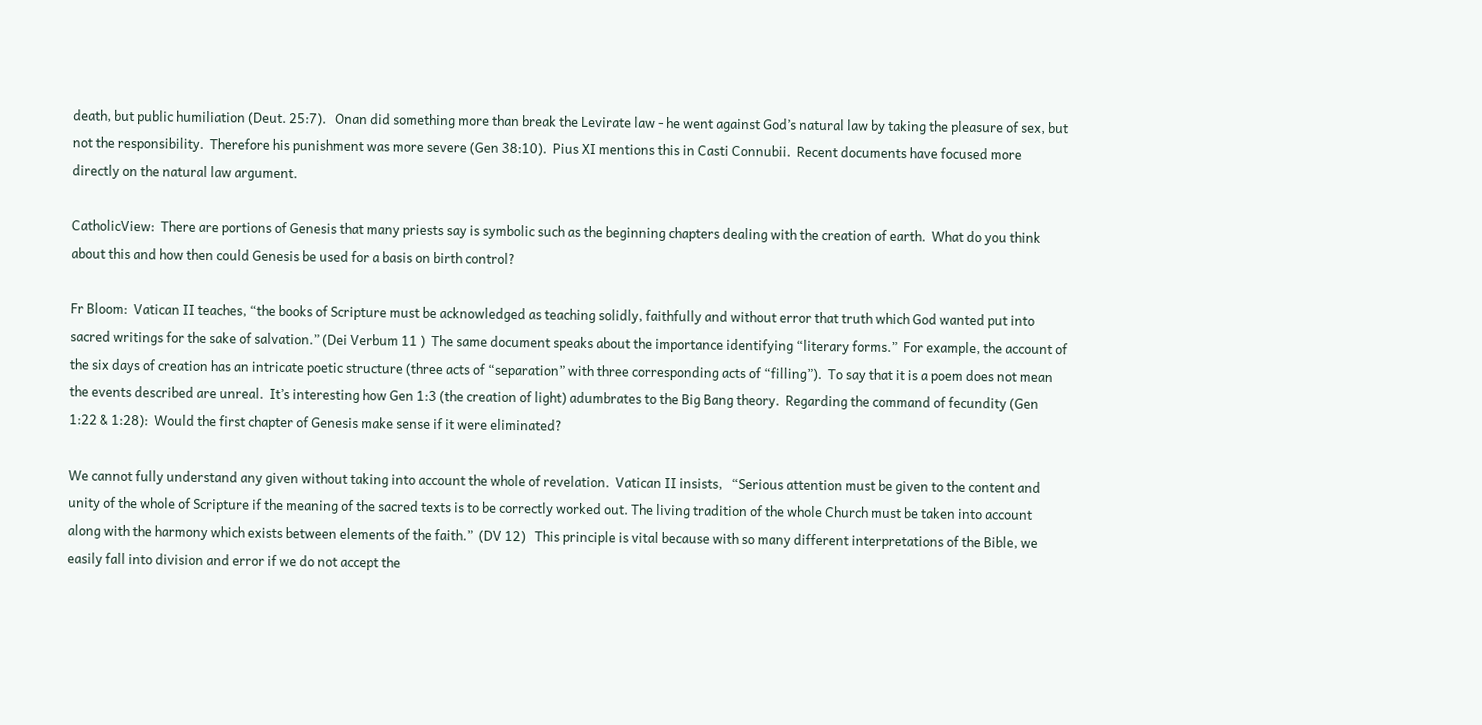death, but public humiliation (Deut. 25:7).   Onan did something more than break the Levirate law - he went against God’s natural law by taking the pleasure of sex, but not the responsibility.  Therefore his punishment was more severe (Gen 38:10).  Pius XI mentions this in Casti Connubii.  Recent documents have focused more directly on the natural law argument.

CatholicView:  There are portions of Genesis that many priests say is symbolic such as the beginning chapters dealing with the creation of earth.  What do you think about this and how then could Genesis be used for a basis on birth control?

Fr Bloom:  Vatican II teaches, “the books of Scripture must be acknowledged as teaching solidly, faithfully and without error that truth which God wanted put into sacred writings for the sake of salvation.” (Dei Verbum 11 )  The same document speaks about the importance identifying “literary forms.”  For example, the account of the six days of creation has an intricate poetic structure (three acts of “separation” with three corresponding acts of “filling”).  To say that it is a poem does not mean the events described are unreal.  It’s interesting how Gen 1:3 (the creation of light) adumbrates to the Big Bang theory.  Regarding the command of fecundity (Gen 1:22 & 1:28):  Would the first chapter of Genesis make sense if it were eliminated?

We cannot fully understand any given without taking into account the whole of revelation.  Vatican II insists,   “Serious attention must be given to the content and unity of the whole of Scripture if the meaning of the sacred texts is to be correctly worked out. The living tradition of the whole Church must be taken into account along with the harmony which exists between elements of the faith.”  (DV 12)   This principle is vital because with so many different interpretations of the Bible, we easily fall into division and error if we do not accept the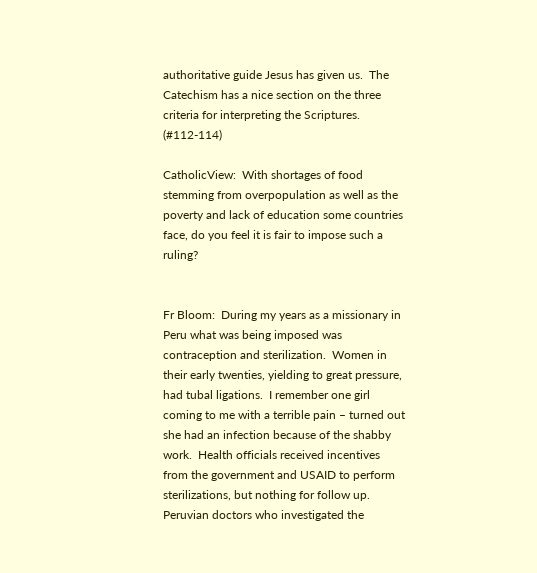authoritative guide Jesus has given us.  The Catechism has a nice section on the three criteria for interpreting the Scriptures.  (#112-114)

CatholicView:  With shortages of food stemming from overpopulation as well as the poverty and lack of education some countries face, do you feel it is fair to impose such a ruling?


Fr Bloom:  During my years as a missionary in Peru what was being imposed was contraception and sterilization.  Women in their early twenties, yielding to great pressure, had tubal ligations.  I remember one girl coming to me with a terrible pain – turned out she had an infection because of the shabby work.  Health officials received incentives from the government and USAID to perform sterilizations, but nothing for follow up.  Peruvian doctors who investigated the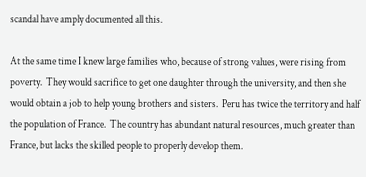scandal have amply documented all this.

At the same time I knew large families who, because of strong values, were rising from poverty.  They would sacrifice to get one daughter through the university, and then she would obtain a job to help young brothers and sisters.  Peru has twice the territory and half the population of France.  The country has abundant natural resources, much greater than France, but lacks the skilled people to properly develop them.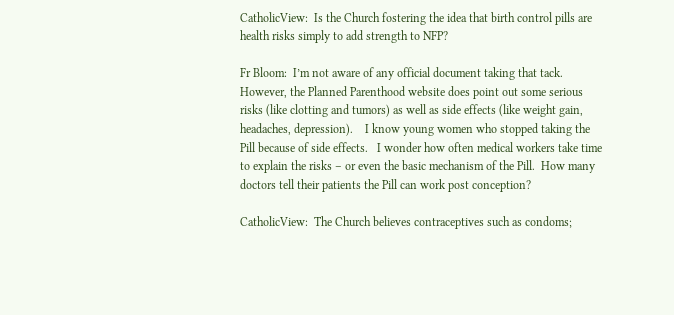CatholicView:  Is the Church fostering the idea that birth control pills are health risks simply to add strength to NFP?

Fr Bloom:  I’m not aware of any official document taking that tack.  However, the Planned Parenthood website does point out some serious risks (like clotting and tumors) as well as side effects (like weight gain, headaches, depression).    I know young women who stopped taking the Pill because of side effects.   I wonder how often medical workers take time to explain the risks – or even the basic mechanism of the Pill.  How many doctors tell their patients the Pill can work post conception?

CatholicView:  The Church believes contraceptives such as condoms;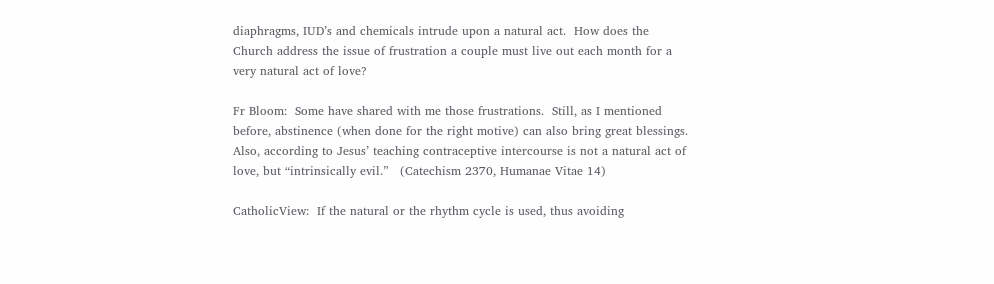diaphragms, IUD’s and chemicals intrude upon a natural act.  How does the Church address the issue of frustration a couple must live out each month for a very natural act of love?

Fr Bloom:  Some have shared with me those frustrations.  Still, as I mentioned before, abstinence (when done for the right motive) can also bring great blessings.   Also, according to Jesus’ teaching contraceptive intercourse is not a natural act of love, but “intrinsically evil.”   (Catechism 2370, Humanae Vitae 14)

CatholicView:  If the natural or the rhythm cycle is used, thus avoiding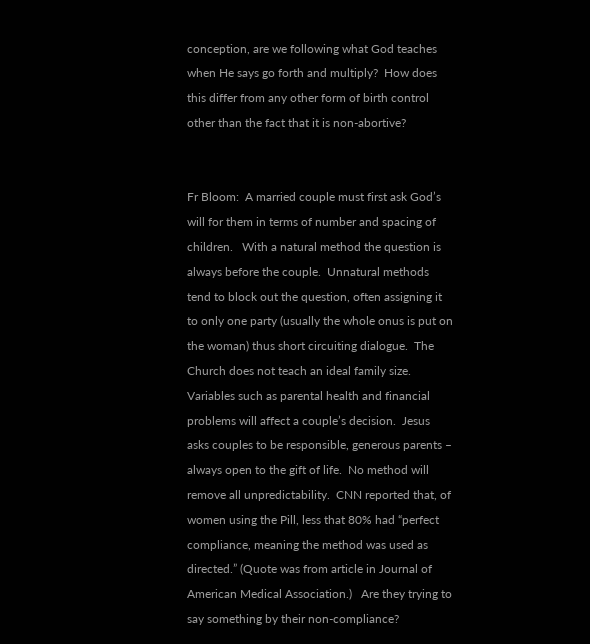conception, are we following what God teaches when He says go forth and multiply?  How does this differ from any other form of birth control other than the fact that it is non-abortive?


Fr Bloom:  A married couple must first ask God’s will for them in terms of number and spacing of children.   With a natural method the question is always before the couple.  Unnatural methods tend to block out the question, often assigning it to only one party (usually the whole onus is put on the woman) thus short circuiting dialogue.  The Church does not teach an ideal family size.  Variables such as parental health and financial problems will affect a couple’s decision.  Jesus asks couples to be responsible, generous parents – always open to the gift of life.  No method will remove all unpredictability.  CNN reported that, of women using the Pill, less that 80% had “perfect compliance, meaning the method was used as directed.” (Quote was from article in Journal of American Medical Association.)   Are they trying to say something by their non-compliance?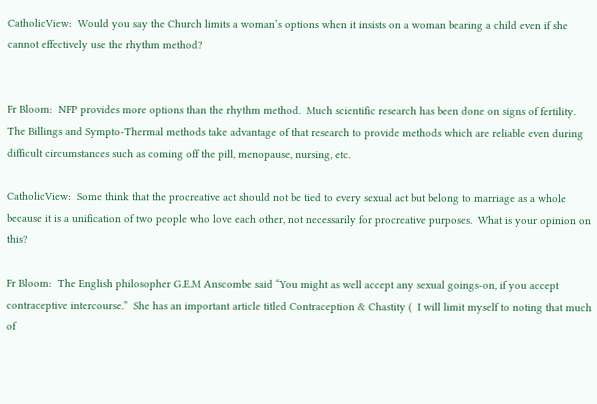CatholicView:  Would you say the Church limits a woman’s options when it insists on a woman bearing a child even if she cannot effectively use the rhythm method?


Fr Bloom:  NFP provides more options than the rhythm method.  Much scientific research has been done on signs of fertility.  The Billings and Sympto-Thermal methods take advantage of that research to provide methods which are reliable even during difficult circumstances such as coming off the pill, menopause, nursing, etc.

CatholicView:  Some think that the procreative act should not be tied to every sexual act but belong to marriage as a whole because it is a unification of two people who love each other, not necessarily for procreative purposes.  What is your opinion on this?

Fr Bloom:  The English philosopher G.E.M Anscombe said “You might as well accept any sexual goings-on, if you accept contraceptive intercourse.”  She has an important article titled Contraception & Chastity (  I will limit myself to noting that much of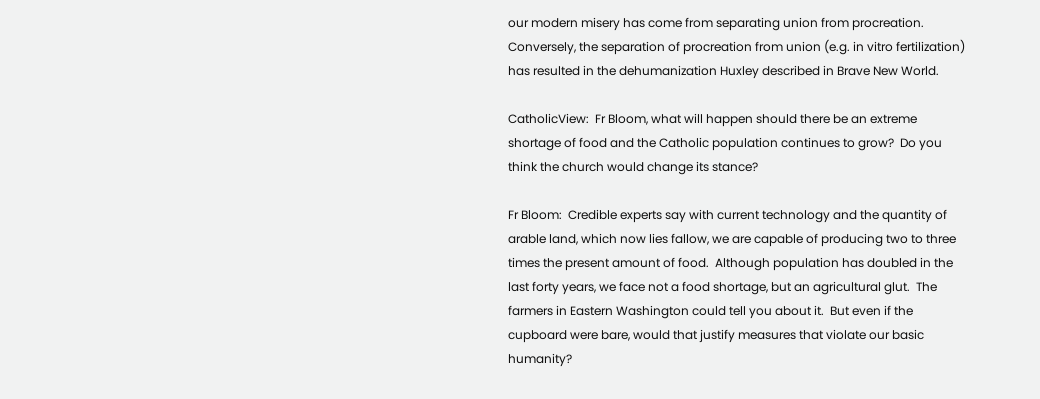our modern misery has come from separating union from procreation.  Conversely, the separation of procreation from union (e.g. in vitro fertilization) has resulted in the dehumanization Huxley described in Brave New World.

CatholicView:  Fr Bloom, what will happen should there be an extreme shortage of food and the Catholic population continues to grow?  Do you think the church would change its stance?

Fr Bloom:  Credible experts say with current technology and the quantity of arable land, which now lies fallow, we are capable of producing two to three times the present amount of food.  Although population has doubled in the last forty years, we face not a food shortage, but an agricultural glut.  The farmers in Eastern Washington could tell you about it.  But even if the cupboard were bare, would that justify measures that violate our basic humanity?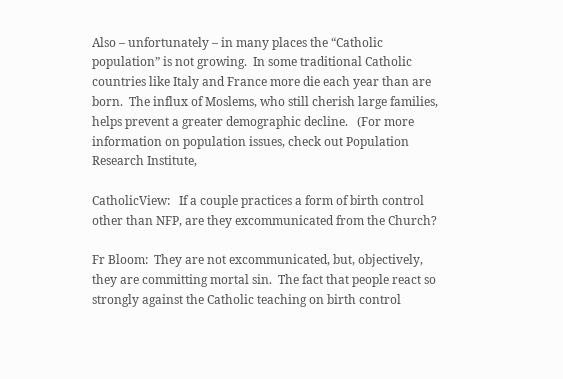Also – unfortunately – in many places the “Catholic population” is not growing.  In some traditional Catholic countries like Italy and France more die each year than are born.  The influx of Moslems, who still cherish large families, helps prevent a greater demographic decline.   (For more information on population issues, check out Population Research Institute,

CatholicView:   If a couple practices a form of birth control other than NFP, are they excommunicated from the Church?

Fr Bloom:  They are not excommunicated, but, objectively, they are committing mortal sin.  The fact that people react so strongly against the Catholic teaching on birth control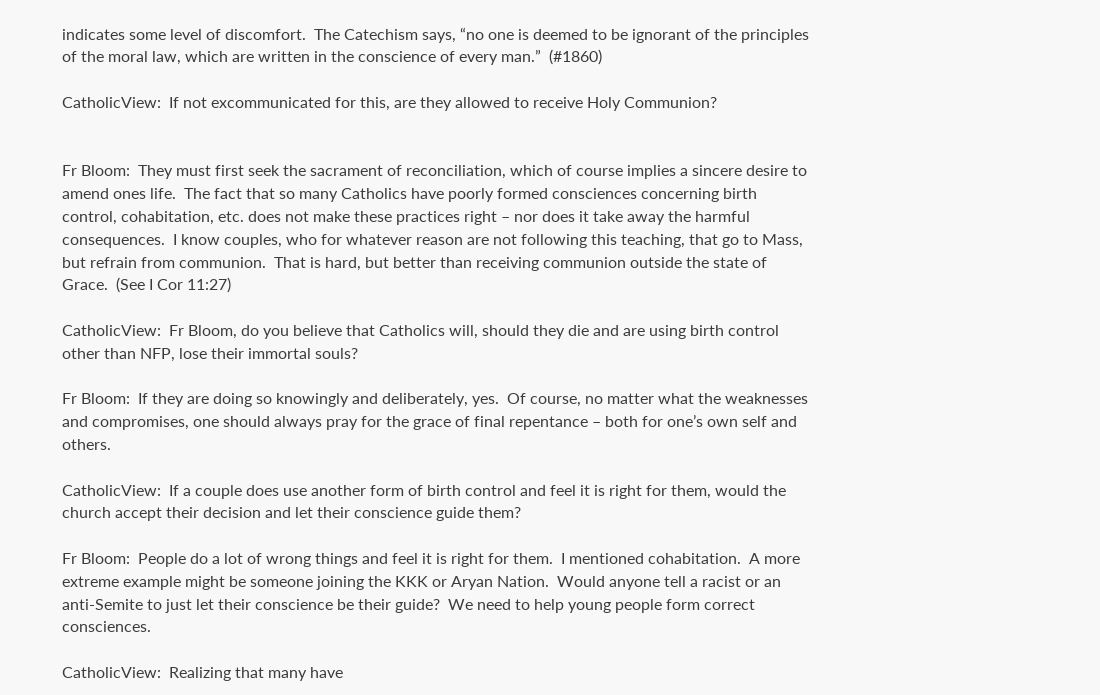indicates some level of discomfort.  The Catechism says, “no one is deemed to be ignorant of the principles of the moral law, which are written in the conscience of every man.”  (#1860)

CatholicView:  If not excommunicated for this, are they allowed to receive Holy Communion?


Fr Bloom:  They must first seek the sacrament of reconciliation, which of course implies a sincere desire to amend ones life.  The fact that so many Catholics have poorly formed consciences concerning birth control, cohabitation, etc. does not make these practices right – nor does it take away the harmful consequences.  I know couples, who for whatever reason are not following this teaching, that go to Mass, but refrain from communion.  That is hard, but better than receiving communion outside the state of Grace.  (See I Cor 11:27)

CatholicView:  Fr Bloom, do you believe that Catholics will, should they die and are using birth control other than NFP, lose their immortal souls?

Fr Bloom:  If they are doing so knowingly and deliberately, yes.  Of course, no matter what the weaknesses and compromises, one should always pray for the grace of final repentance – both for one’s own self and others.

CatholicView:  If a couple does use another form of birth control and feel it is right for them, would the church accept their decision and let their conscience guide them?

Fr Bloom:  People do a lot of wrong things and feel it is right for them.  I mentioned cohabitation.  A more extreme example might be someone joining the KKK or Aryan Nation.  Would anyone tell a racist or an anti-Semite to just let their conscience be their guide?  We need to help young people form correct consciences.

CatholicView:  Realizing that many have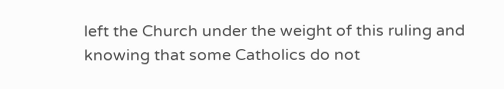left the Church under the weight of this ruling and knowing that some Catholics do not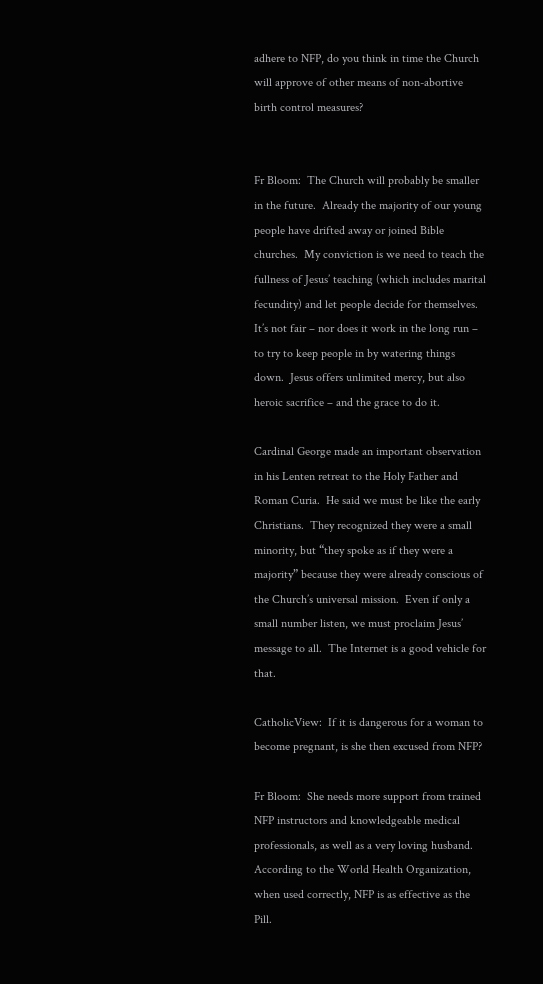adhere to NFP, do you think in time the Church will approve of other means of non-abortive birth control measures?


Fr Bloom:  The Church will probably be smaller in the future.  Already the majority of our young people have drifted away or joined Bible churches.  My conviction is we need to teach the fullness of Jesus’ teaching (which includes marital fecundity) and let people decide for themselves.    It’s not fair – nor does it work in the long run – to try to keep people in by watering things down.  Jesus offers unlimited mercy, but also heroic sacrifice – and the grace to do it.

Cardinal George made an important observation in his Lenten retreat to the Holy Father and Roman Curia.  He said we must be like the early Christians.  They recognized they were a small minority, but “they spoke as if they were a majority” because they were already conscious of the Church’s universal mission.  Even if only a small number listen, we must proclaim Jesus’ message to all.  The Internet is a good vehicle for that.

CatholicView:  If it is dangerous for a woman to become pregnant, is she then excused from NFP?

Fr Bloom:  She needs more support from trained NFP instructors and knowledgeable medical professionals, as well as a very loving husband.  According to the World Health Organization, when used correctly, NFP is as effective as the Pill.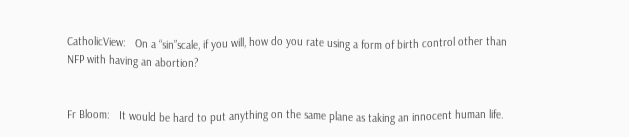CatholicView:   On a “sin”scale, if you will, how do you rate using a form of birth control other than NFP with having an abortion?


Fr Bloom:   It would be hard to put anything on the same plane as taking an innocent human life.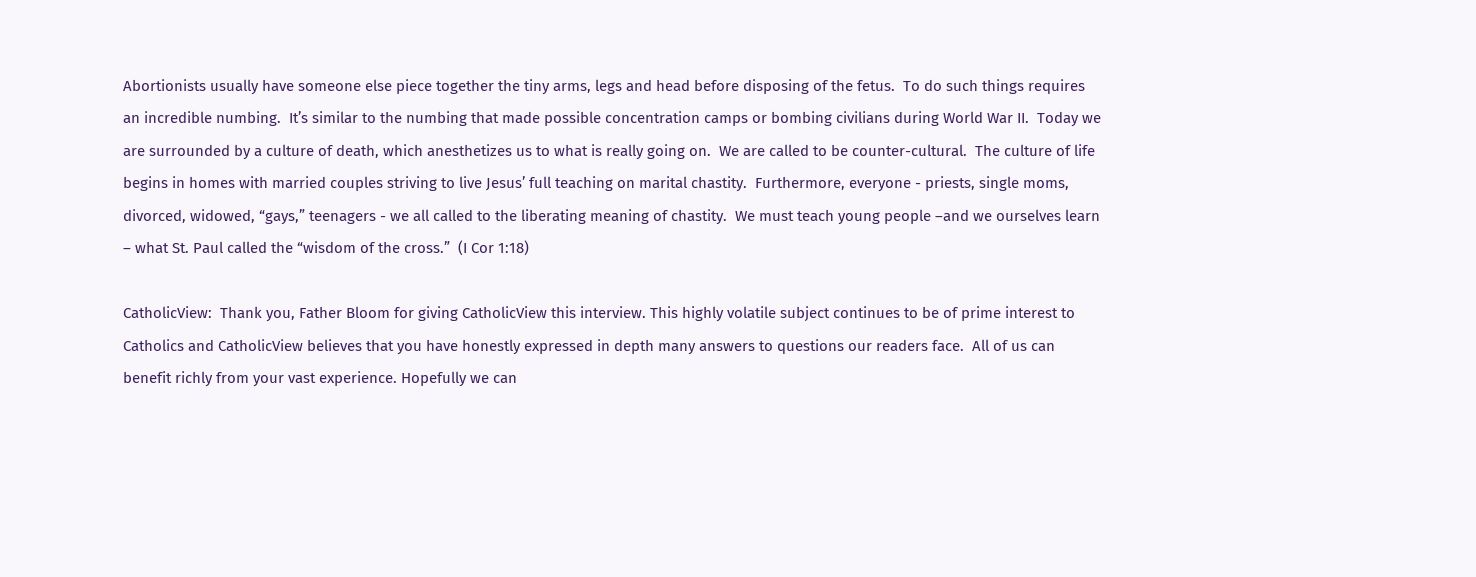Abortionists usually have someone else piece together the tiny arms, legs and head before disposing of the fetus.  To do such things requires an incredible numbing.  It’s similar to the numbing that made possible concentration camps or bombing civilians during World War II.  Today we are surrounded by a culture of death, which anesthetizes us to what is really going on.  We are called to be counter-cultural.  The culture of life begins in homes with married couples striving to live Jesus’ full teaching on marital chastity.  Furthermore, everyone - priests, single moms, divorced, widowed, “gays,” teenagers - we all called to the liberating meaning of chastity.  We must teach young people –and we ourselves learn – what St. Paul called the “wisdom of the cross.”  (I Cor 1:18)

CatholicView:  Thank you, Father Bloom for giving CatholicView this interview. This highly volatile subject continues to be of prime interest to Catholics and CatholicView believes that you have honestly expressed in depth many answers to questions our readers face.  All of us can benefit richly from your vast experience. Hopefully we can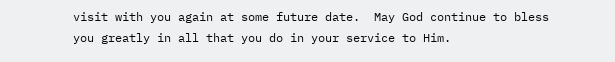visit with you again at some future date.  May God continue to bless you greatly in all that you do in your service to Him.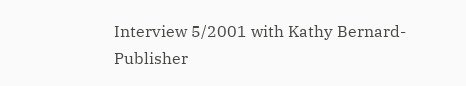Interview 5/2001 with Kathy Bernard-Publisher